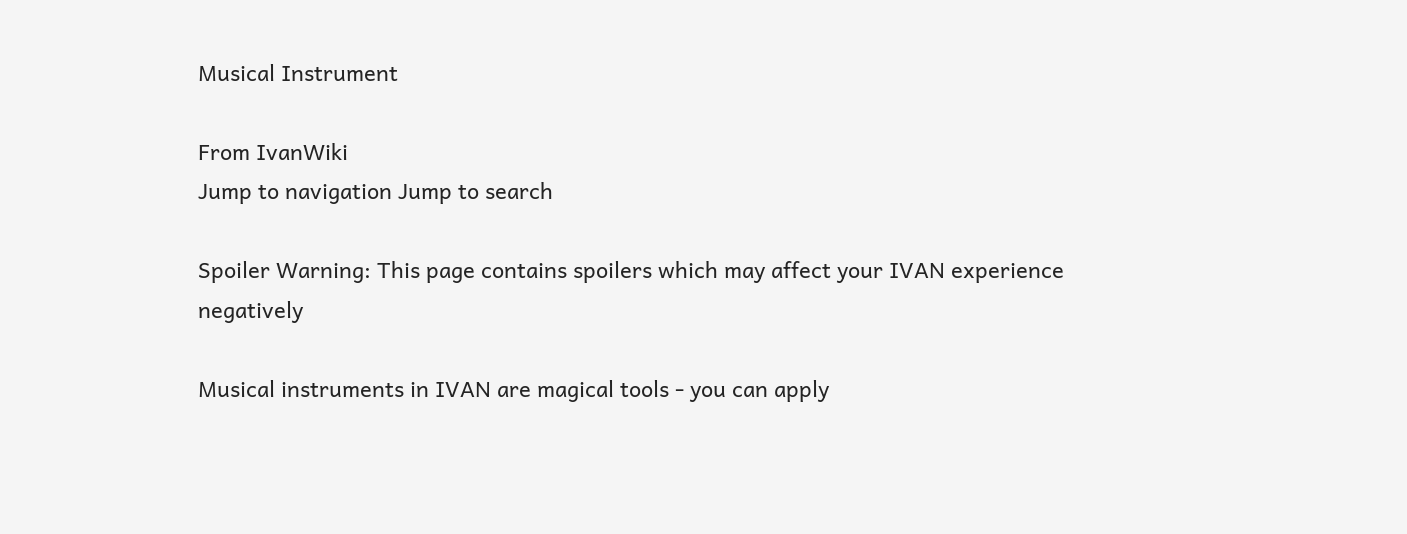Musical Instrument

From IvanWiki
Jump to navigation Jump to search

Spoiler Warning: This page contains spoilers which may affect your IVAN experience negatively

Musical instruments in IVAN are magical tools - you can apply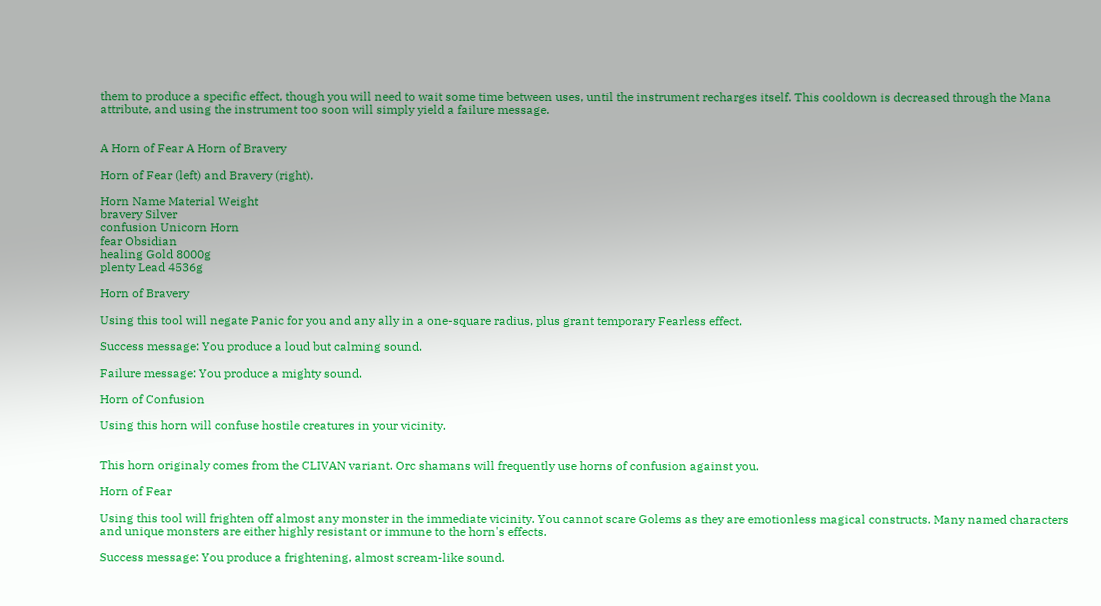them to produce a specific effect, though you will need to wait some time between uses, until the instrument recharges itself. This cooldown is decreased through the Mana attribute, and using the instrument too soon will simply yield a failure message.


A Horn of Fear A Horn of Bravery

Horn of Fear (left) and Bravery (right).

Horn Name Material Weight
bravery Silver
confusion Unicorn Horn
fear Obsidian
healing Gold 8000g
plenty Lead 4536g

Horn of Bravery

Using this tool will negate Panic for you and any ally in a one-square radius, plus grant temporary Fearless effect.

Success message: You produce a loud but calming sound.

Failure message: You produce a mighty sound.

Horn of Confusion

Using this horn will confuse hostile creatures in your vicinity.


This horn originaly comes from the CLIVAN variant. Orc shamans will frequently use horns of confusion against you.

Horn of Fear

Using this tool will frighten off almost any monster in the immediate vicinity. You cannot scare Golems as they are emotionless magical constructs. Many named characters and unique monsters are either highly resistant or immune to the horn's effects.

Success message: You produce a frightening, almost scream-like sound.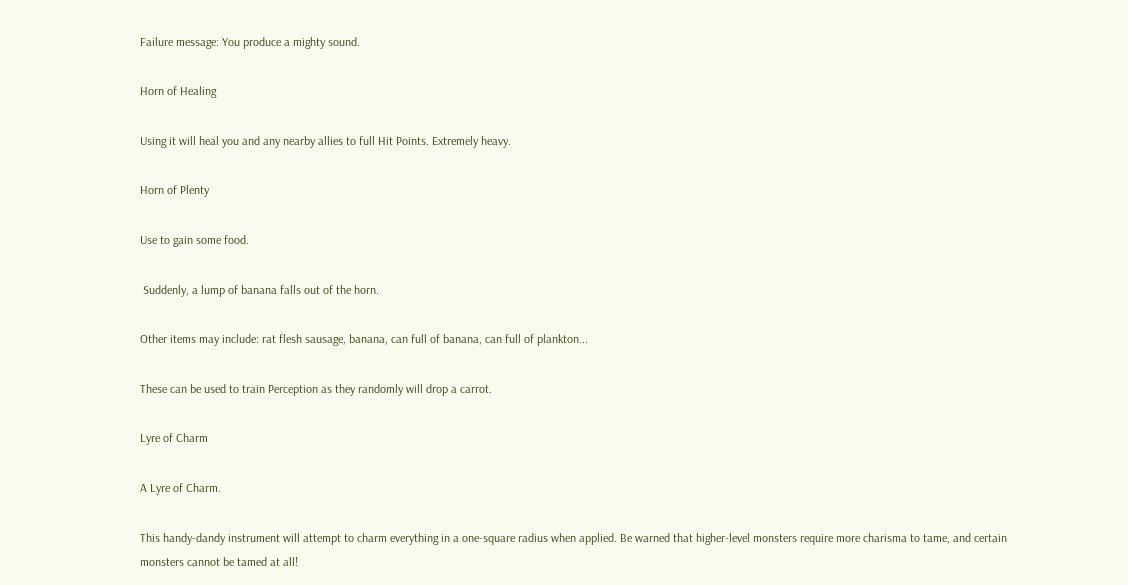Failure message: You produce a mighty sound.

Horn of Healing

Using it will heal you and any nearby allies to full Hit Points. Extremely heavy.

Horn of Plenty

Use to gain some food.

 Suddenly, a lump of banana falls out of the horn.

Other items may include: rat flesh sausage, banana, can full of banana, can full of plankton...

These can be used to train Perception as they randomly will drop a carrot.

Lyre of Charm

A Lyre of Charm.

This handy-dandy instrument will attempt to charm everything in a one-square radius when applied. Be warned that higher-level monsters require more charisma to tame, and certain monsters cannot be tamed at all!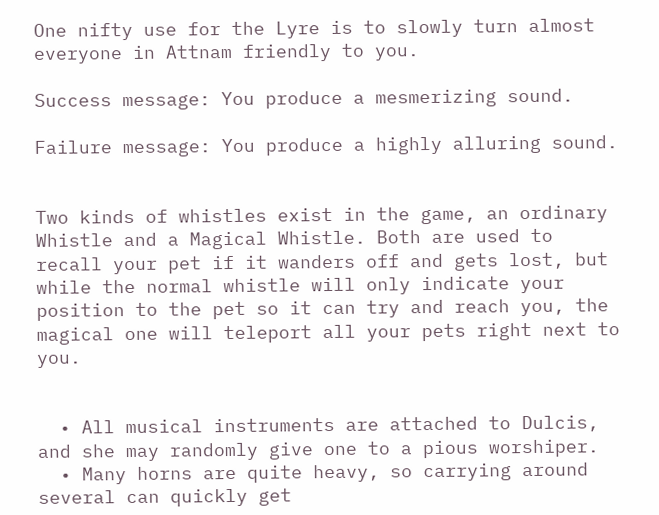One nifty use for the Lyre is to slowly turn almost everyone in Attnam friendly to you.

Success message: You produce a mesmerizing sound.

Failure message: You produce a highly alluring sound.


Two kinds of whistles exist in the game, an ordinary Whistle and a Magical Whistle. Both are used to recall your pet if it wanders off and gets lost, but while the normal whistle will only indicate your position to the pet so it can try and reach you, the magical one will teleport all your pets right next to you.


  • All musical instruments are attached to Dulcis, and she may randomly give one to a pious worshiper.
  • Many horns are quite heavy, so carrying around several can quickly get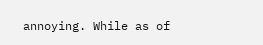annoying. While as of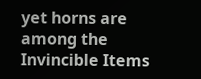yet horns are among the Invincible Items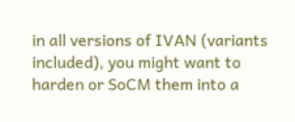in all versions of IVAN (variants included), you might want to harden or SoCM them into a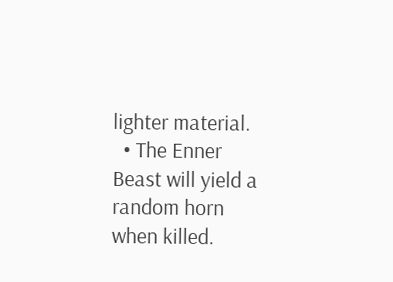lighter material.
  • The Enner Beast will yield a random horn when killed.